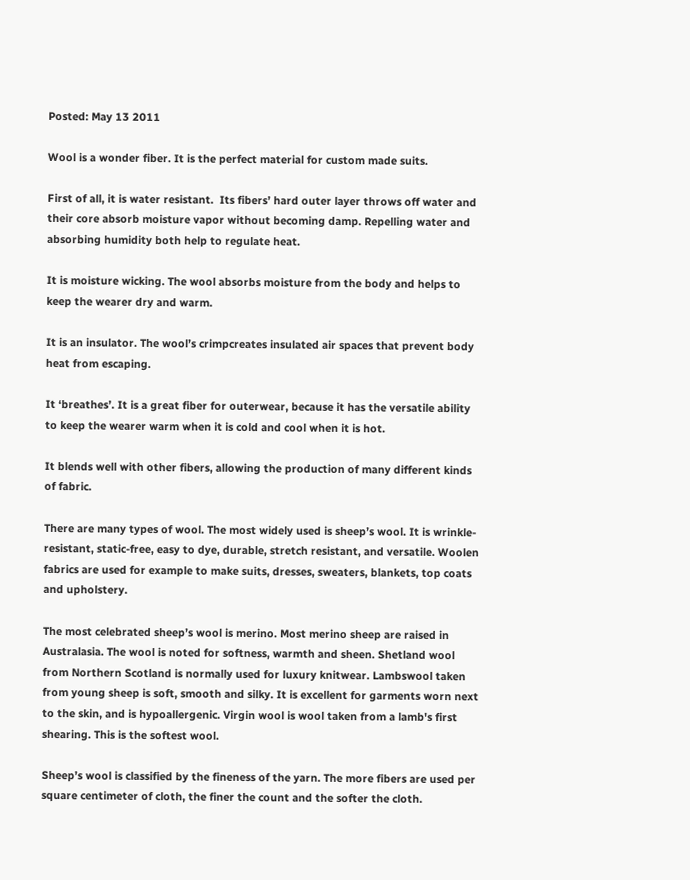Posted: May 13 2011

Wool is a wonder fiber. It is the perfect material for custom made suits.

First of all, it is water resistant.  Its fibers’ hard outer layer throws off water and their core absorb moisture vapor without becoming damp. Repelling water and absorbing humidity both help to regulate heat.

It is moisture wicking. The wool absorbs moisture from the body and helps to keep the wearer dry and warm.

It is an insulator. The wool’s crimpcreates insulated air spaces that prevent body heat from escaping.

It ‘breathes’. It is a great fiber for outerwear, because it has the versatile ability to keep the wearer warm when it is cold and cool when it is hot.

It blends well with other fibers, allowing the production of many different kinds of fabric.

There are many types of wool. The most widely used is sheep’s wool. It is wrinkle-resistant, static-free, easy to dye, durable, stretch resistant, and versatile. Woolen fabrics are used for example to make suits, dresses, sweaters, blankets, top coats and upholstery.

The most celebrated sheep’s wool is merino. Most merino sheep are raised in Australasia. The wool is noted for softness, warmth and sheen. Shetland wool from Northern Scotland is normally used for luxury knitwear. Lambswool taken from young sheep is soft, smooth and silky. It is excellent for garments worn next to the skin, and is hypoallergenic. Virgin wool is wool taken from a lamb's first shearing. This is the softest wool.

Sheep’s wool is classified by the fineness of the yarn. The more fibers are used per square centimeter of cloth, the finer the count and the softer the cloth.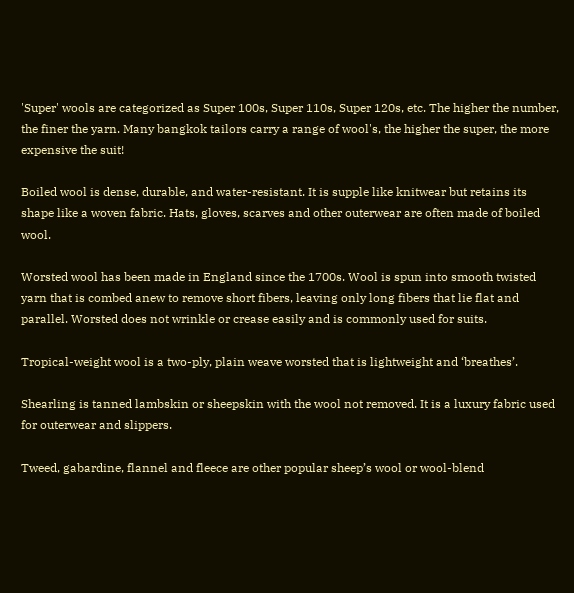'Super' wools are categorized as Super 100s, Super 110s, Super 120s, etc. The higher the number, the finer the yarn. Many bangkok tailors carry a range of wool's, the higher the super, the more expensive the suit!

Boiled wool is dense, durable, and water-resistant. It is supple like knitwear but retains its shape like a woven fabric. Hats, gloves, scarves and other outerwear are often made of boiled wool.

Worsted wool has been made in England since the 1700s. Wool is spun into smooth twisted yarn that is combed anew to remove short fibers, leaving only long fibers that lie flat and parallel. Worsted does not wrinkle or crease easily and is commonly used for suits.

Tropical-weight wool is a two-ply, plain weave worsted that is lightweight and ‘breathes’.

Shearling is tanned lambskin or sheepskin with the wool not removed. It is a luxury fabric used for outerwear and slippers.

Tweed, gabardine, flannel and fleece are other popular sheep’s wool or wool-blend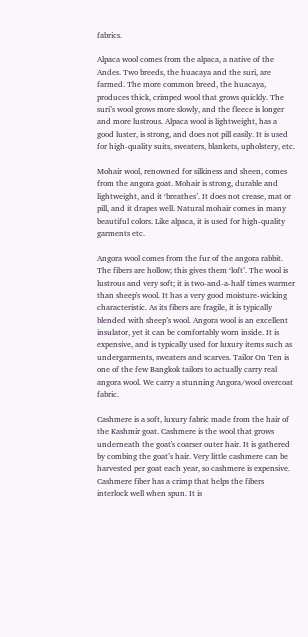fabrics.

Alpaca wool comes from the alpaca, a native of the Andes. Two breeds, the huacaya and the suri, are farmed. The more common breed, the huacaya, produces thick, crimped wool that grows quickly. The suri’s wool grows more slowly, and the fleece is longer and more lustrous. Alpaca wool is lightweight, has a good luster, is strong, and does not pill easily. It is used for high-quality suits, sweaters, blankets, upholstery, etc.

Mohair wool, renowned for silkiness and sheen, comes from the angora goat. Mohair is strong, durable and lightweight, and it ‘breathes’. It does not crease, mat or pill, and it drapes well. Natural mohair comes in many beautiful colors. Like alpaca, it is used for high-quality garments etc.

Angora wool comes from the fur of the angora rabbit. The fibers are hollow; this gives them ‘loft’. The wool is lustrous and very soft; it is two-and-a-half times warmer than sheep's wool. It has a very good moisture-wicking characteristic. As its fibers are fragile, it is typically blended with sheep’s wool. Angora wool is an excellent insulator, yet it can be comfortably worn inside. It is expensive, and is typically used for luxury items such as undergarments, sweaters and scarves. Tailor On Ten is one of the few Bangkok tailors to actually carry real angora wool. We carry a stunning Angora/wool overcoat fabric.

Cashmere is a soft, luxury fabric made from the hair of the Kashmir goat. Cashmere is the wool that grows underneath the goat's coarser outer hair. It is gathered by combing the goat’s hair. Very little cashmere can be harvested per goat each year, so cashmere is expensive. Cashmere fiber has a crimp that helps the fibers interlock well when spun. It is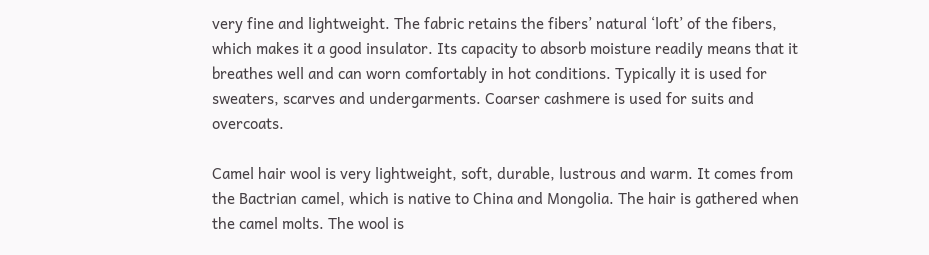very fine and lightweight. The fabric retains the fibers’ natural ‘loft’ of the fibers, which makes it a good insulator. Its capacity to absorb moisture readily means that it breathes well and can worn comfortably in hot conditions. Typically it is used for sweaters, scarves and undergarments. Coarser cashmere is used for suits and overcoats.

Camel hair wool is very lightweight, soft, durable, lustrous and warm. It comes from the Bactrian camel, which is native to China and Mongolia. The hair is gathered when the camel molts. The wool is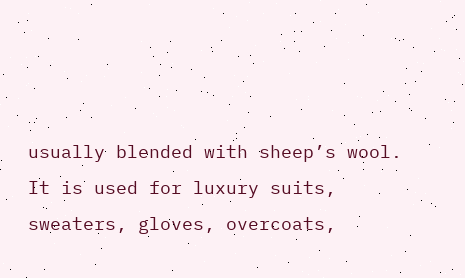usually blended with sheep’s wool. It is used for luxury suits, sweaters, gloves, overcoats,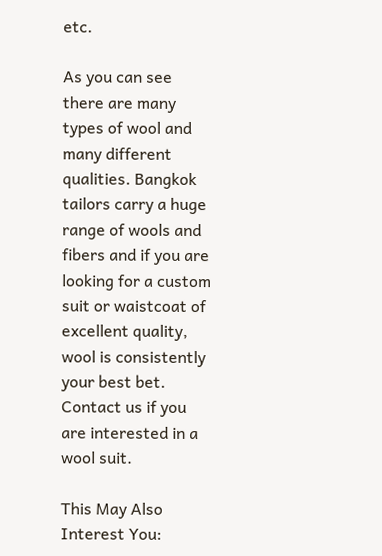etc.

As you can see there are many types of wool and many different qualities. Bangkok tailors carry a huge range of wools and fibers and if you are looking for a custom suit or waistcoat of excellent quality, wool is consistently your best bet. Contact us if you are interested in a wool suit.

This May Also Interest You: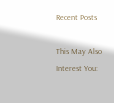Recent Posts

This May Also Interest You: